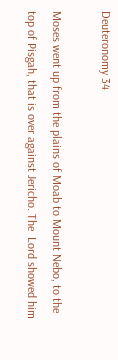Deuteronomy 34

Moses went up from the plains of Moab to Mount Nebo, to the top of Pisgah, that is over against Jericho. The  Lord showed him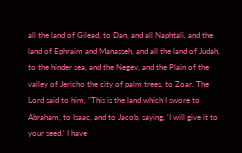all the land of Gilead, to Dan, and all Naphtali, and the land of Ephraim and Manasseh, and all the land of Judah, to the hinder sea, and the Negev, and the Plain of the valley of Jericho the city of palm trees, to Zoar. The  Lord said to him, "This is the land which I swore to Abraham, to Isaac, and to Jacob, saying, 'I will give it to your seed.' I have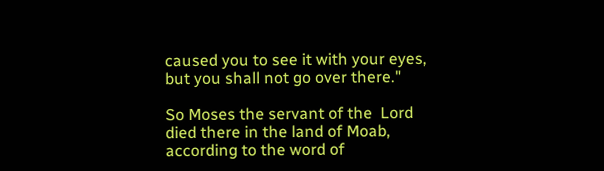caused you to see it with your eyes, but you shall not go over there."

So Moses the servant of the  Lord died there in the land of Moab, according to the word of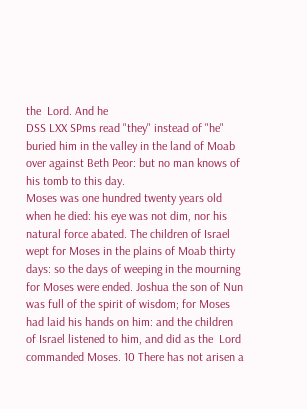the  Lord. And he
DSS LXX SPms read "they" instead of "he"
buried him in the valley in the land of Moab over against Beth Peor: but no man knows of his tomb to this day.
Moses was one hundred twenty years old when he died: his eye was not dim, nor his natural force abated. The children of Israel wept for Moses in the plains of Moab thirty days: so the days of weeping in the mourning for Moses were ended. Joshua the son of Nun was full of the spirit of wisdom; for Moses had laid his hands on him: and the children of Israel listened to him, and did as the  Lord commanded Moses. 10 There has not arisen a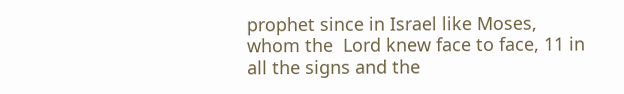prophet since in Israel like Moses, whom the  Lord knew face to face, 11 in all the signs and the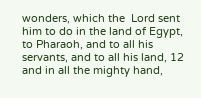wonders, which the  Lord sent him to do in the land of Egypt, to Pharaoh, and to all his servants, and to all his land, 12 and in all the mighty hand,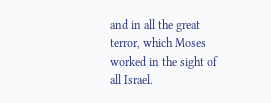and in all the great terror, which Moses worked in the sight of all Israel.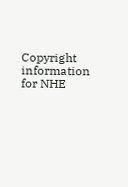Copyright information for NHE